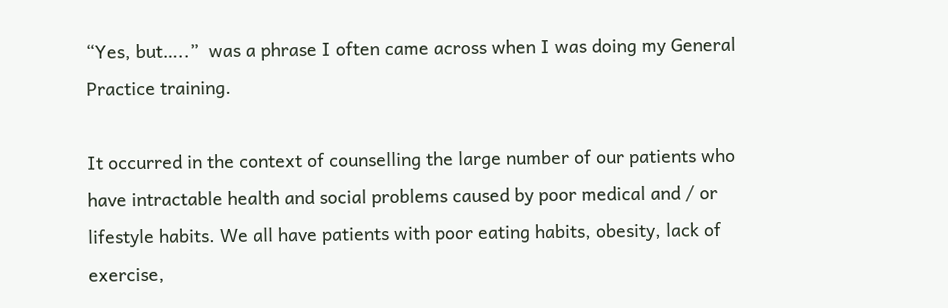“Yes, but…..”  was a phrase I often came across when I was doing my General Practice training.

It occurred in the context of counselling the large number of our patients who have intractable health and social problems caused by poor medical and / or lifestyle habits. We all have patients with poor eating habits, obesity, lack of exercise,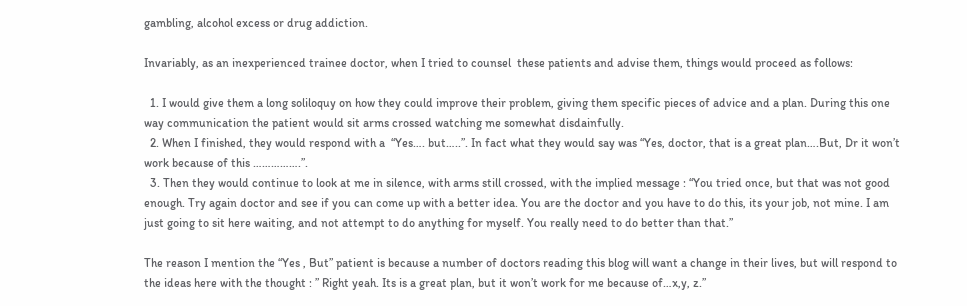gambling, alcohol excess or drug addiction.

Invariably, as an inexperienced trainee doctor, when I tried to counsel  these patients and advise them, things would proceed as follows:

  1. I would give them a long soliloquy on how they could improve their problem, giving them specific pieces of advice and a plan. During this one way communication the patient would sit arms crossed watching me somewhat disdainfully.
  2. When I finished, they would respond with a  “Yes…. but…..”. In fact what they would say was “Yes, doctor, that is a great plan….But, Dr it won’t work because of this …………….”.
  3. Then they would continue to look at me in silence, with arms still crossed, with the implied message : “You tried once, but that was not good enough. Try again doctor and see if you can come up with a better idea. You are the doctor and you have to do this, its your job, not mine. I am just going to sit here waiting, and not attempt to do anything for myself. You really need to do better than that.”

The reason I mention the “Yes , But” patient is because a number of doctors reading this blog will want a change in their lives, but will respond to the ideas here with the thought : ” Right yeah. Its is a great plan, but it won’t work for me because of…x,y, z.”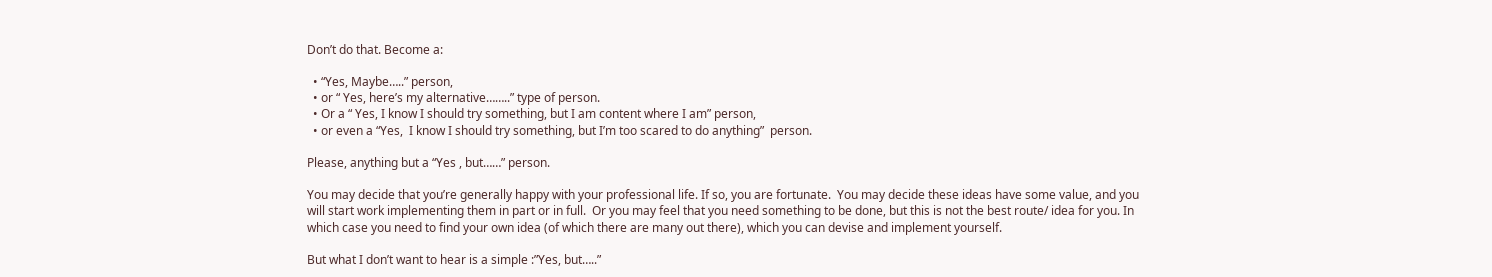Don’t do that. Become a:

  • “Yes, Maybe…..” person,
  • or “ Yes, here’s my alternative……..” type of person.
  • Or a “ Yes, I know I should try something, but I am content where I am” person,
  • or even a “Yes,  I know I should try something, but I’m too scared to do anything”  person.

Please, anything but a “Yes , but……” person.

You may decide that you’re generally happy with your professional life. If so, you are fortunate.  You may decide these ideas have some value, and you will start work implementing them in part or in full.  Or you may feel that you need something to be done, but this is not the best route/ idea for you. In which case you need to find your own idea (of which there are many out there), which you can devise and implement yourself.

But what I don’t want to hear is a simple :”Yes, but…..”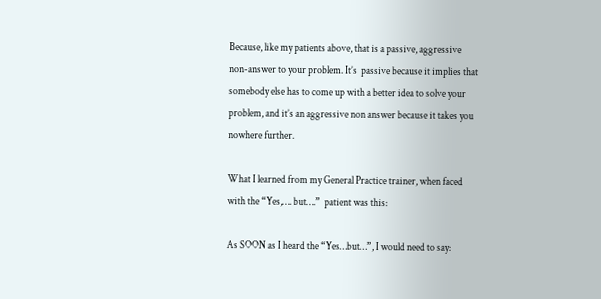Because, like my patients above, that is a passive, aggressive non-answer to your problem. It’s  passive because it implies that somebody else has to come up with a better idea to solve your problem, and it’s an aggressive non answer because it takes you nowhere further.

What I learned from my General Practice trainer, when faced with the “Yes,…. but….”  patient was this:

As SOON as I heard the “Yes…but…”, I would need to say: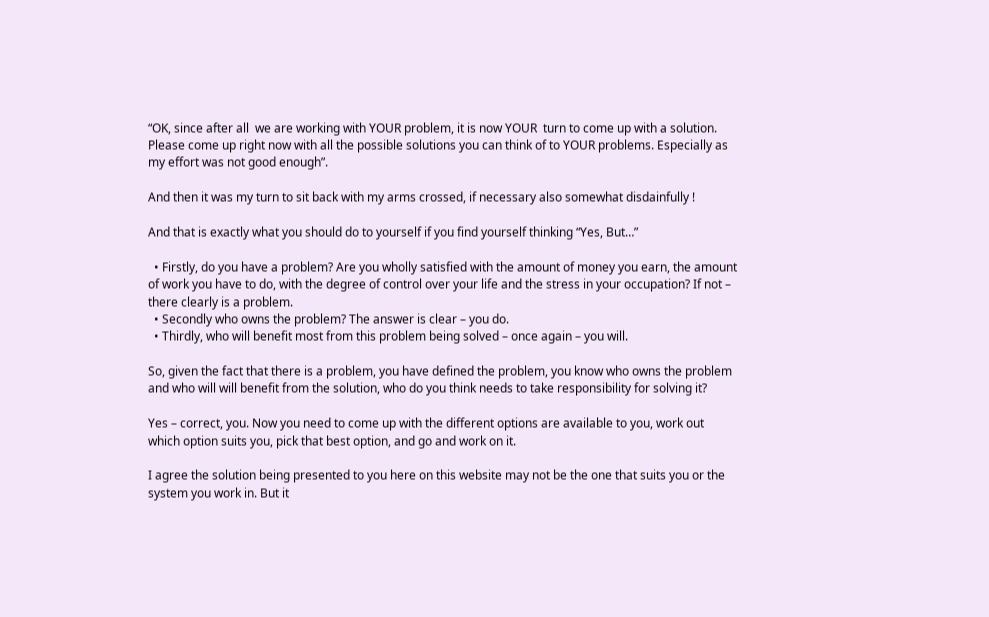“OK, since after all  we are working with YOUR problem, it is now YOUR  turn to come up with a solution. Please come up right now with all the possible solutions you can think of to YOUR problems. Especially as my effort was not good enough”.

And then it was my turn to sit back with my arms crossed, if necessary also somewhat disdainfully !

And that is exactly what you should do to yourself if you find yourself thinking “Yes, But…”

  • Firstly, do you have a problem? Are you wholly satisfied with the amount of money you earn, the amount of work you have to do, with the degree of control over your life and the stress in your occupation? If not – there clearly is a problem.
  • Secondly who owns the problem? The answer is clear – you do.
  • Thirdly, who will benefit most from this problem being solved – once again – you will.

So, given the fact that there is a problem, you have defined the problem, you know who owns the problem and who will will benefit from the solution, who do you think needs to take responsibility for solving it?

Yes – correct, you. Now you need to come up with the different options are available to you, work out which option suits you, pick that best option, and go and work on it.

I agree the solution being presented to you here on this website may not be the one that suits you or the system you work in. But it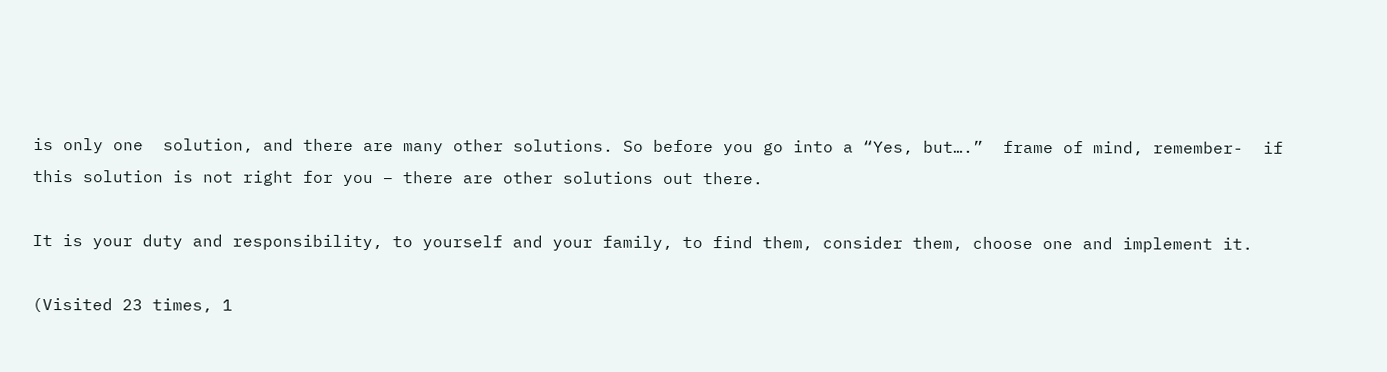is only one  solution, and there are many other solutions. So before you go into a “Yes, but….”  frame of mind, remember-  if this solution is not right for you – there are other solutions out there.

It is your duty and responsibility, to yourself and your family, to find them, consider them, choose one and implement it.

(Visited 23 times, 1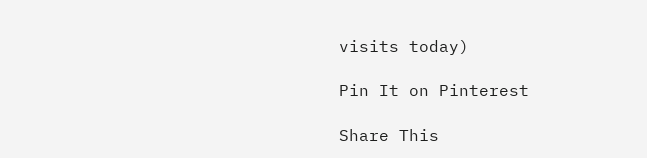visits today)

Pin It on Pinterest

Share This